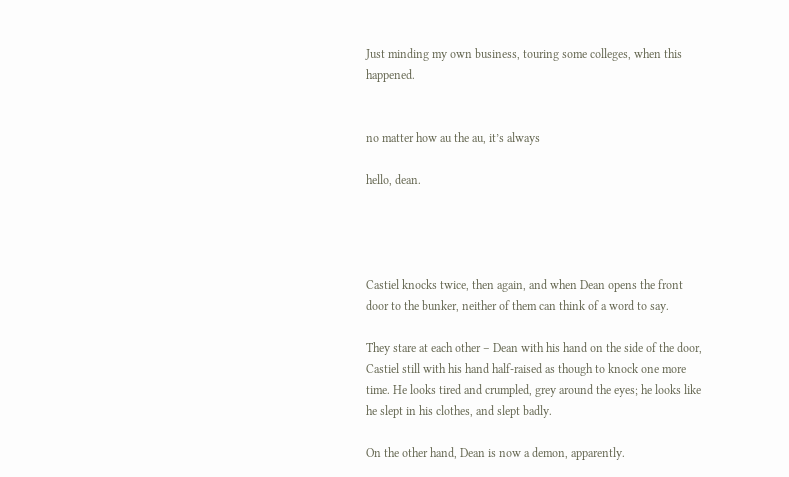Just minding my own business, touring some colleges, when this happened.


no matter how au the au, it’s always

hello, dean.




Castiel knocks twice, then again, and when Dean opens the front door to the bunker, neither of them can think of a word to say.

They stare at each other – Dean with his hand on the side of the door, Castiel still with his hand half-raised as though to knock one more time. He looks tired and crumpled, grey around the eyes; he looks like he slept in his clothes, and slept badly.

On the other hand, Dean is now a demon, apparently.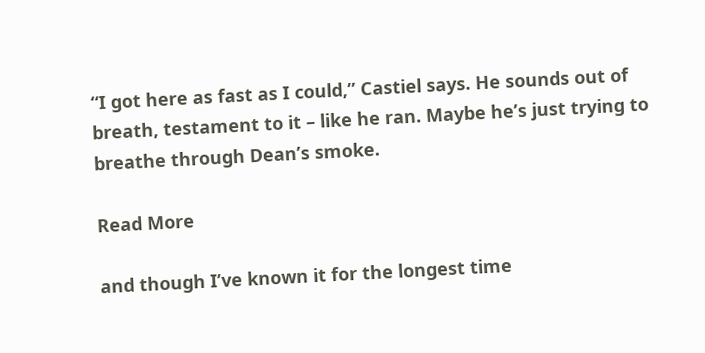“I got here as fast as I could,” Castiel says. He sounds out of breath, testament to it – like he ran. Maybe he’s just trying to breathe through Dean’s smoke.

Read More

and though I’ve known it for the longest time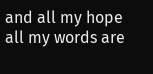and all my hope
all my words are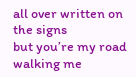all over written on the signs
but you’re my road walking me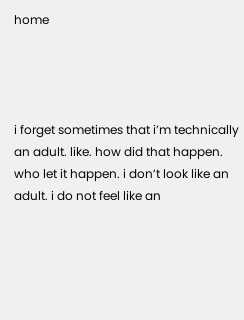home




i forget sometimes that i’m technically an adult. like. how did that happen. who let it happen. i don’t look like an adult. i do not feel like an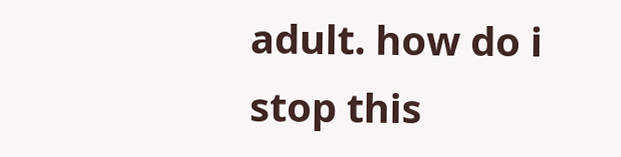adult. how do i stop this